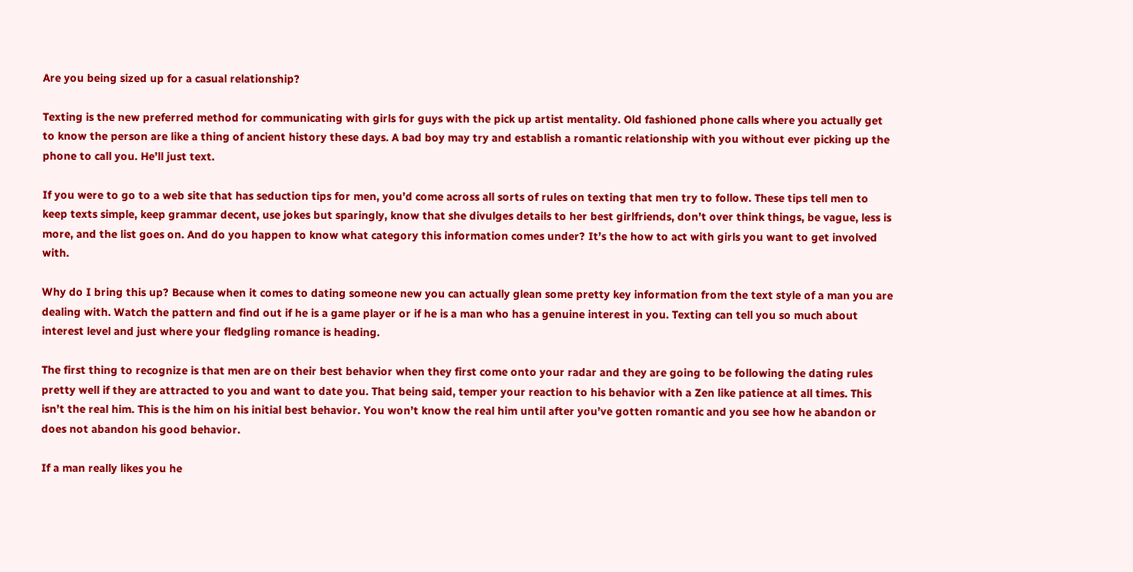Are you being sized up for a casual relationship?

Texting is the new preferred method for communicating with girls for guys with the pick up artist mentality. Old fashioned phone calls where you actually get to know the person are like a thing of ancient history these days. A bad boy may try and establish a romantic relationship with you without ever picking up the phone to call you. He’ll just text.

If you were to go to a web site that has seduction tips for men, you’d come across all sorts of rules on texting that men try to follow. These tips tell men to keep texts simple, keep grammar decent, use jokes but sparingly, know that she divulges details to her best girlfriends, don’t over think things, be vague, less is more, and the list goes on. And do you happen to know what category this information comes under? It’s the how to act with girls you want to get involved with.

Why do I bring this up? Because when it comes to dating someone new you can actually glean some pretty key information from the text style of a man you are dealing with. Watch the pattern and find out if he is a game player or if he is a man who has a genuine interest in you. Texting can tell you so much about interest level and just where your fledgling romance is heading.

The first thing to recognize is that men are on their best behavior when they first come onto your radar and they are going to be following the dating rules pretty well if they are attracted to you and want to date you. That being said, temper your reaction to his behavior with a Zen like patience at all times. This isn’t the real him. This is the him on his initial best behavior. You won’t know the real him until after you’ve gotten romantic and you see how he abandon or does not abandon his good behavior.

If a man really likes you he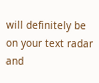will definitely be on your text radar and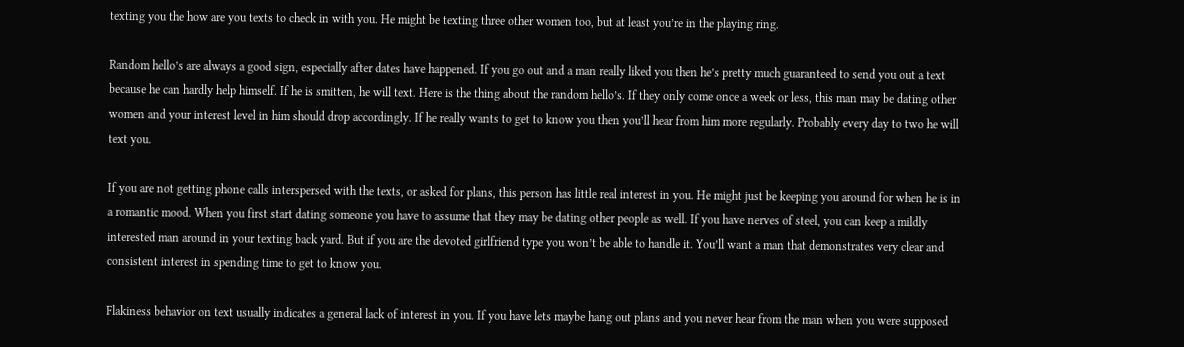texting you the how are you texts to check in with you. He might be texting three other women too, but at least you’re in the playing ring.

Random hello’s are always a good sign, especially after dates have happened. If you go out and a man really liked you then he’s pretty much guaranteed to send you out a text because he can hardly help himself. If he is smitten, he will text. Here is the thing about the random hello’s. If they only come once a week or less, this man may be dating other women and your interest level in him should drop accordingly. If he really wants to get to know you then you’ll hear from him more regularly. Probably every day to two he will text you.

If you are not getting phone calls interspersed with the texts, or asked for plans, this person has little real interest in you. He might just be keeping you around for when he is in a romantic mood. When you first start dating someone you have to assume that they may be dating other people as well. If you have nerves of steel, you can keep a mildly interested man around in your texting back yard. But if you are the devoted girlfriend type you won’t be able to handle it. You’ll want a man that demonstrates very clear and consistent interest in spending time to get to know you.

Flakiness behavior on text usually indicates a general lack of interest in you. If you have lets maybe hang out plans and you never hear from the man when you were supposed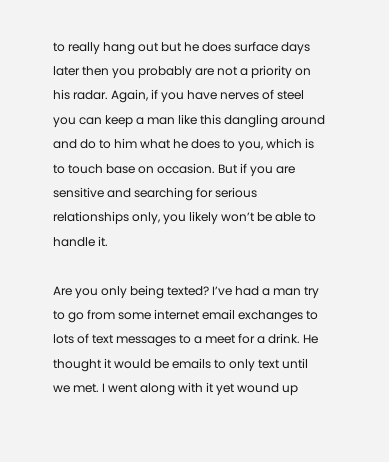to really hang out but he does surface days later then you probably are not a priority on his radar. Again, if you have nerves of steel you can keep a man like this dangling around and do to him what he does to you, which is to touch base on occasion. But if you are sensitive and searching for serious relationships only, you likely won’t be able to handle it.

Are you only being texted? I’ve had a man try to go from some internet email exchanges to lots of text messages to a meet for a drink. He thought it would be emails to only text until we met. I went along with it yet wound up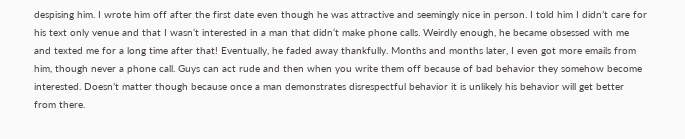despising him. I wrote him off after the first date even though he was attractive and seemingly nice in person. I told him I didn’t care for his text only venue and that I wasn‘t interested in a man that didn‘t make phone calls. Weirdly enough, he became obsessed with me and texted me for a long time after that! Eventually, he faded away thankfully. Months and months later, I even got more emails from him, though never a phone call. Guys can act rude and then when you write them off because of bad behavior they somehow become interested. Doesn’t matter though because once a man demonstrates disrespectful behavior it is unlikely his behavior will get better from there.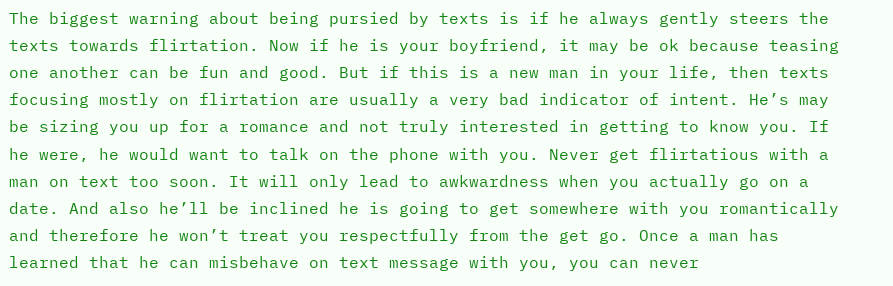The biggest warning about being pursied by texts is if he always gently steers the texts towards flirtation. Now if he is your boyfriend, it may be ok because teasing one another can be fun and good. But if this is a new man in your life, then texts focusing mostly on flirtation are usually a very bad indicator of intent. He’s may be sizing you up for a romance and not truly interested in getting to know you. If he were, he would want to talk on the phone with you. Never get flirtatious with a man on text too soon. It will only lead to awkwardness when you actually go on a date. And also he’ll be inclined he is going to get somewhere with you romantically and therefore he won’t treat you respectfully from the get go. Once a man has learned that he can misbehave on text message with you, you can never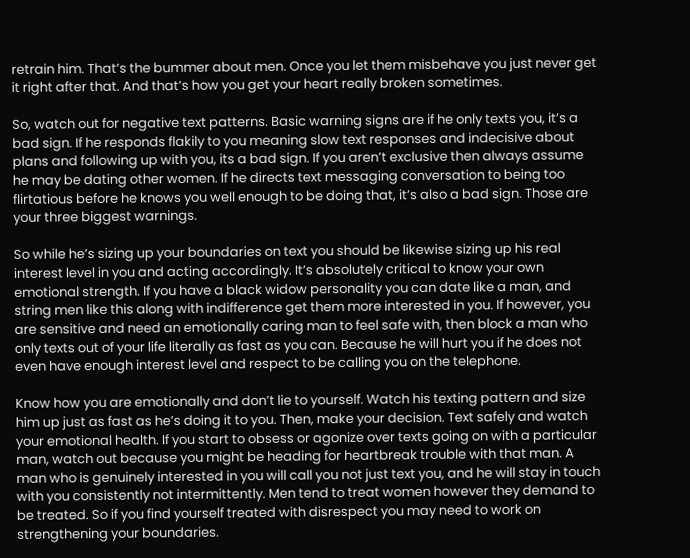retrain him. That’s the bummer about men. Once you let them misbehave you just never get it right after that. And that’s how you get your heart really broken sometimes.

So, watch out for negative text patterns. Basic warning signs are if he only texts you, it’s a bad sign. If he responds flakily to you meaning slow text responses and indecisive about plans and following up with you, its a bad sign. If you aren’t exclusive then always assume he may be dating other women. If he directs text messaging conversation to being too flirtatious before he knows you well enough to be doing that, it’s also a bad sign. Those are your three biggest warnings.

So while he’s sizing up your boundaries on text you should be likewise sizing up his real interest level in you and acting accordingly. It’s absolutely critical to know your own emotional strength. If you have a black widow personality you can date like a man, and string men like this along with indifference get them more interested in you. If however, you are sensitive and need an emotionally caring man to feel safe with, then block a man who only texts out of your life literally as fast as you can. Because he will hurt you if he does not even have enough interest level and respect to be calling you on the telephone.

Know how you are emotionally and don’t lie to yourself. Watch his texting pattern and size him up just as fast as he’s doing it to you. Then, make your decision. Text safely and watch your emotional health. If you start to obsess or agonize over texts going on with a particular man, watch out because you might be heading for heartbreak trouble with that man. A man who is genuinely interested in you will call you not just text you, and he will stay in touch with you consistently not intermittently. Men tend to treat women however they demand to be treated. So if you find yourself treated with disrespect you may need to work on strengthening your boundaries.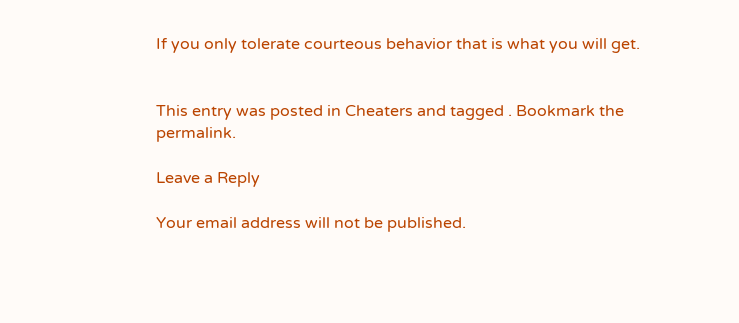If you only tolerate courteous behavior that is what you will get.


This entry was posted in Cheaters and tagged . Bookmark the permalink.

Leave a Reply

Your email address will not be published.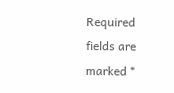Required fields are marked *